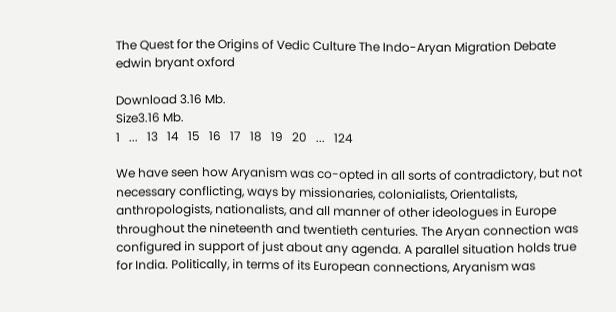The Quest for the Origins of Vedic Culture The Indo-Aryan Migration Debate edwin bryant oxford

Download 3.16 Mb.
Size3.16 Mb.
1   ...   13   14   15   16   17   18   19   20   ...   124

We have seen how Aryanism was co-opted in all sorts of contradictory, but not necessary conflicting, ways by missionaries, colonialists, Orientalists, anthropologists, nationalists, and all manner of other ideologues in Europe throughout the nineteenth and twentieth centuries. The Aryan connection was configured in support of just about any agenda. A parallel situation holds true for India. Politically, in terms of its European connections, Aryanism was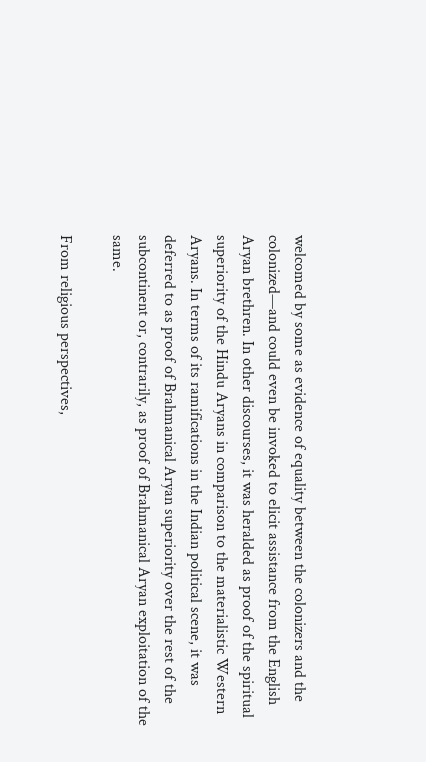welcomed by some as evidence of equality between the colonizers and the colonized—and could even be invoked to elicit assistance from the English Aryan brethren. In other discourses, it was heralded as proof of the spiritual superiority of the Hindu Aryans in comparison to the materialistic Western Aryans. In terms of its ramifications in the Indian political scene, it was deferred to as proof of Brahmanical Aryan superiority over the rest of the subcontinent or, contrarily, as proof of Brahmanical Aryan exploitation of the same.

From religious perspectives,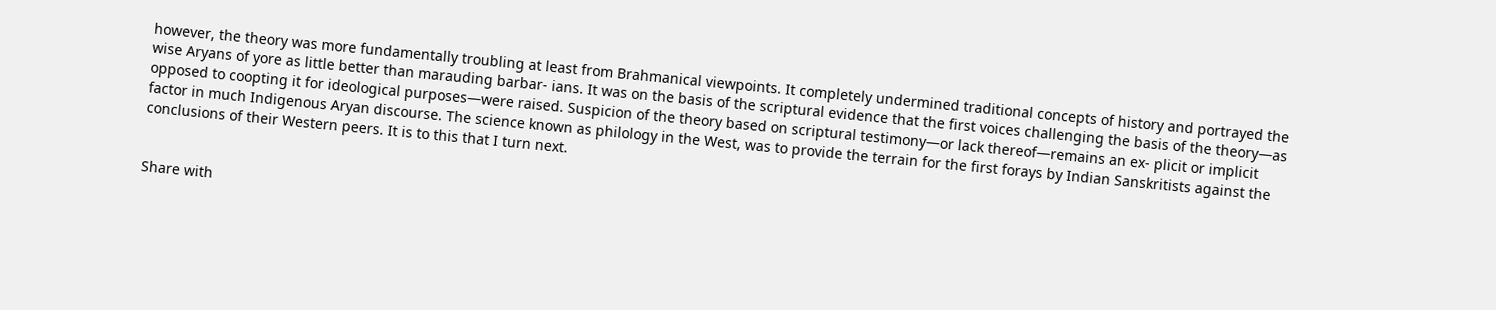however, the theory was more fundamentally troubling at least from Brahmanical viewpoints. It completely undermined traditional concepts of history and portrayed the wise Aryans of yore as little better than marauding barbar- ians. It was on the basis of the scriptural evidence that the first voices challenging the basis of the theory—as opposed to coopting it for ideological purposes—were raised. Suspicion of the theory based on scriptural testimony—or lack thereof—remains an ex- plicit or implicit factor in much Indigenous Aryan discourse. The science known as philology in the West, was to provide the terrain for the first forays by Indian Sanskritists against the conclusions of their Western peers. It is to this that I turn next.


Share with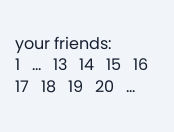your friends:
1   ...   13   14   15   16   17   18   19   20   ...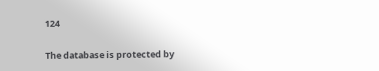124

The database is protected by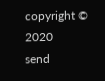copyright © 2020
send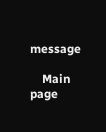message

    Main page